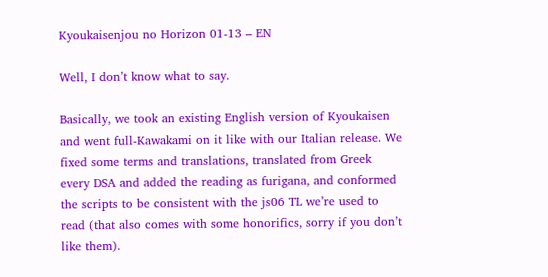Kyoukaisenjou no Horizon 01-13 – EN

Well, I don’t know what to say.

Basically, we took an existing English version of Kyoukaisen and went full-Kawakami on it like with our Italian release. We fixed some terms and translations, translated from Greek every DSA and added the reading as furigana, and conformed the scripts to be consistent with the js06 TL we’re used to read (that also comes with some honorifics, sorry if you don’t like them).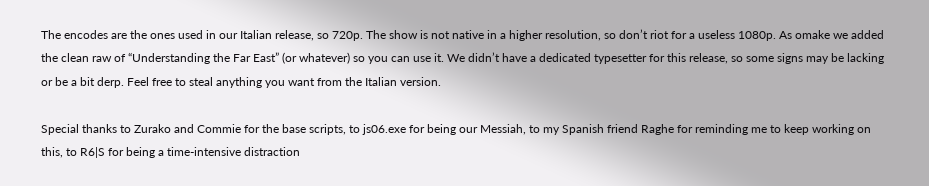The encodes are the ones used in our Italian release, so 720p. The show is not native in a higher resolution, so don’t riot for a useless 1080p. As omake we added the clean raw of “Understanding the Far East” (or whatever) so you can use it. We didn’t have a dedicated typesetter for this release, so some signs may be lacking or be a bit derp. Feel free to steal anything you want from the Italian version.

Special thanks to Zurako and Commie for the base scripts, to js06.exe for being our Messiah, to my Spanish friend Raghe for reminding me to keep working on this, to R6|S for being a time-intensive distraction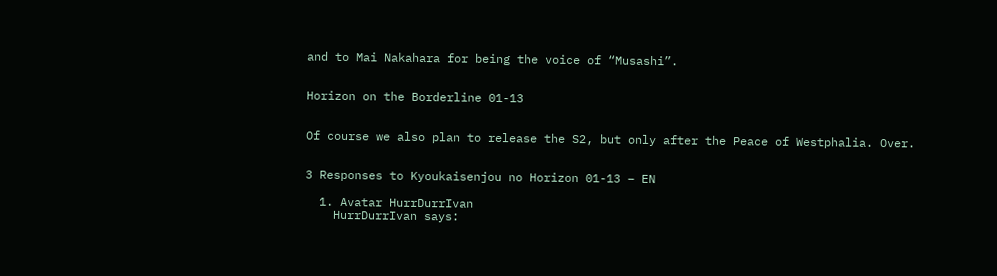and to Mai Nakahara for being the voice of “Musashi”.


Horizon on the Borderline 01-13


Of course we also plan to release the S2, but only after the Peace of Westphalia. Over.


3 Responses to Kyoukaisenjou no Horizon 01-13 – EN

  1. Avatar HurrDurrIvan
    HurrDurrIvan says: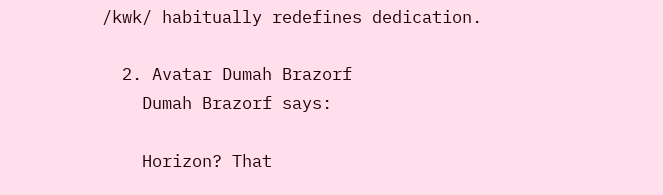/kwk/ habitually redefines dedication.

  2. Avatar Dumah Brazorf
    Dumah Brazorf says:

    Horizon? That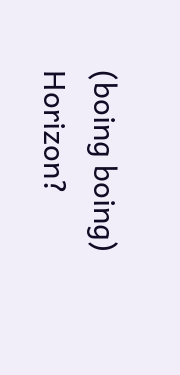(boing boing) Horizon?